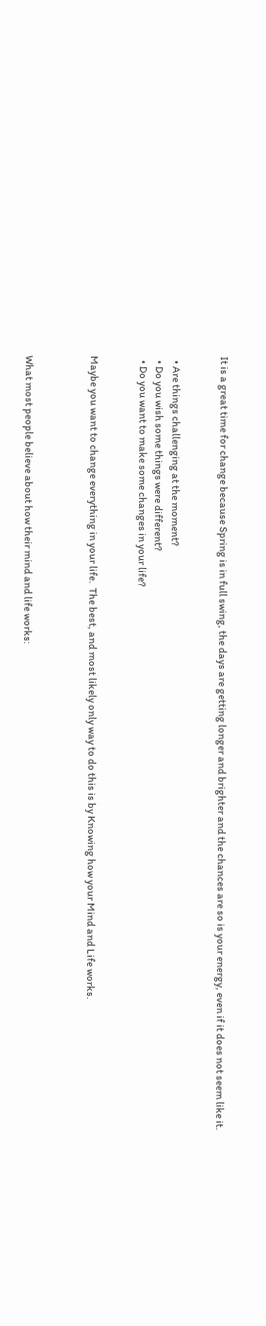It is a great time for change because Spring is in full swing, the days are getting longer and brighter and the chances are so is your energy, even if it does not seem like it.


  • Are things challenging at the moment?
  • Do you wish some things were different?
  • Do you want to make some changes in your life?


Maybe you want to change everything in your life.  The best, and most likely only way to do this is by Knowing how your Mind and Life works.



What most people believe about how their mind and life works: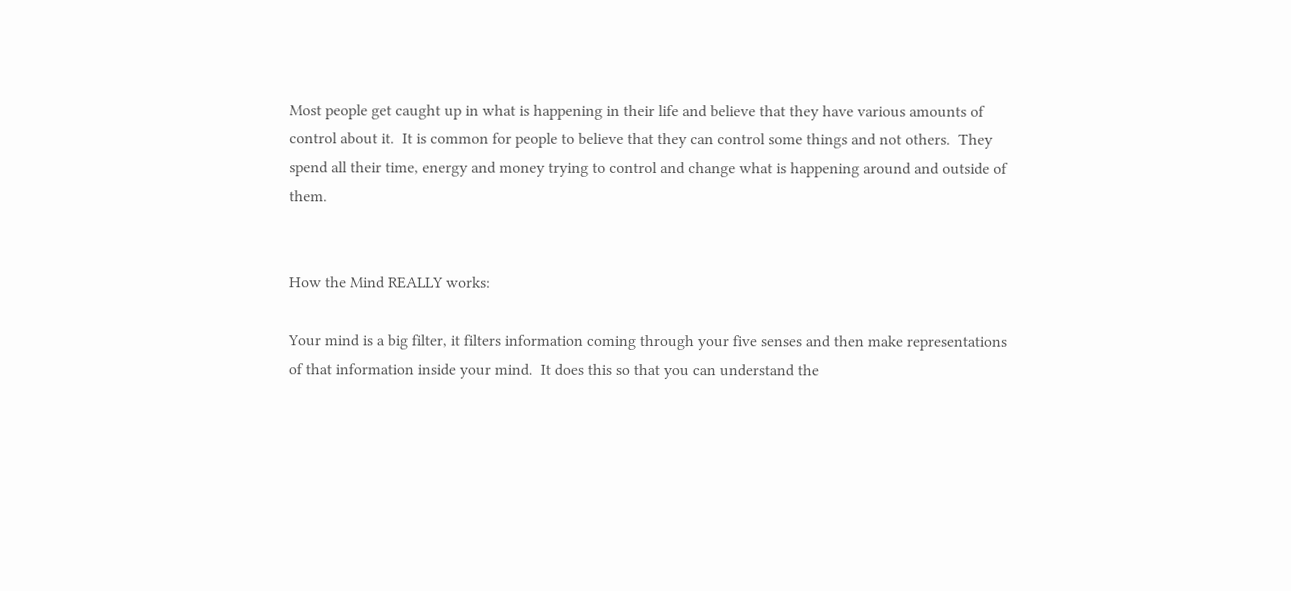Most people get caught up in what is happening in their life and believe that they have various amounts of control about it.  It is common for people to believe that they can control some things and not others.  They spend all their time, energy and money trying to control and change what is happening around and outside of them.


How the Mind REALLY works:

Your mind is a big filter, it filters information coming through your five senses and then make representations of that information inside your mind.  It does this so that you can understand the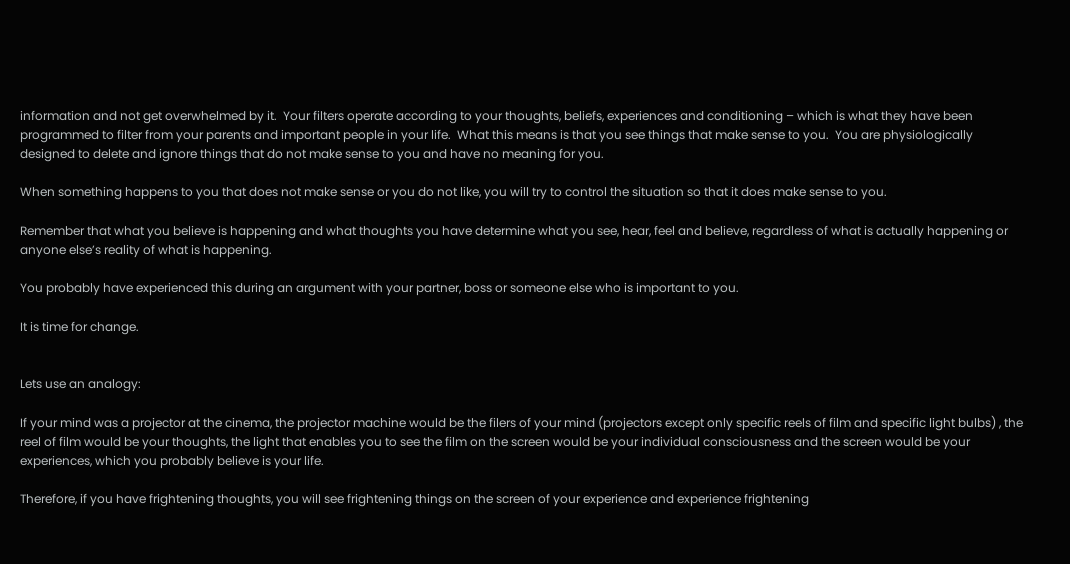information and not get overwhelmed by it.  Your filters operate according to your thoughts, beliefs, experiences and conditioning – which is what they have been programmed to filter from your parents and important people in your life.  What this means is that you see things that make sense to you.  You are physiologically designed to delete and ignore things that do not make sense to you and have no meaning for you.

When something happens to you that does not make sense or you do not like, you will try to control the situation so that it does make sense to you.

Remember that what you believe is happening and what thoughts you have determine what you see, hear, feel and believe, regardless of what is actually happening or anyone else’s reality of what is happening.

You probably have experienced this during an argument with your partner, boss or someone else who is important to you.

It is time for change.


Lets use an analogy:

If your mind was a projector at the cinema, the projector machine would be the filers of your mind (projectors except only specific reels of film and specific light bulbs) , the reel of film would be your thoughts, the light that enables you to see the film on the screen would be your individual consciousness and the screen would be your experiences, which you probably believe is your life.

Therefore, if you have frightening thoughts, you will see frightening things on the screen of your experience and experience frightening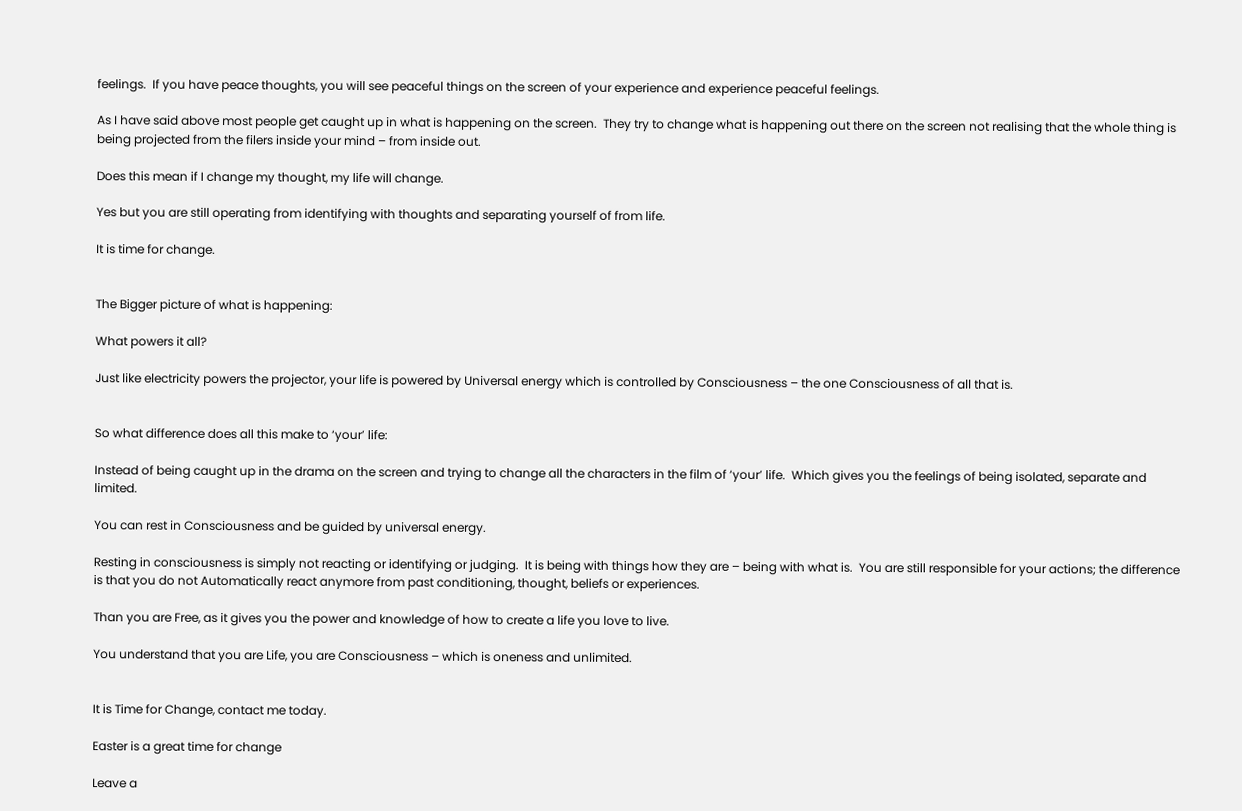feelings.  If you have peace thoughts, you will see peaceful things on the screen of your experience and experience peaceful feelings.

As I have said above most people get caught up in what is happening on the screen.  They try to change what is happening out there on the screen not realising that the whole thing is being projected from the filers inside your mind – from inside out.

Does this mean if I change my thought, my life will change.

Yes but you are still operating from identifying with thoughts and separating yourself of from life.

It is time for change.


The Bigger picture of what is happening:

What powers it all?

Just like electricity powers the projector, your life is powered by Universal energy which is controlled by Consciousness – the one Consciousness of all that is.


So what difference does all this make to ‘your’ life:

Instead of being caught up in the drama on the screen and trying to change all the characters in the film of ‘your’ life.  Which gives you the feelings of being isolated, separate and limited.

You can rest in Consciousness and be guided by universal energy.

Resting in consciousness is simply not reacting or identifying or judging.  It is being with things how they are – being with what is.  You are still responsible for your actions; the difference is that you do not Automatically react anymore from past conditioning, thought, beliefs or experiences.

Than you are Free, as it gives you the power and knowledge of how to create a life you love to live.

You understand that you are Life, you are Consciousness – which is oneness and unlimited.


It is Time for Change, contact me today.

Easter is a great time for change

Leave a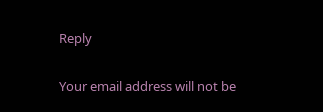Reply

Your email address will not be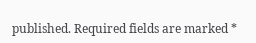published. Required fields are marked *